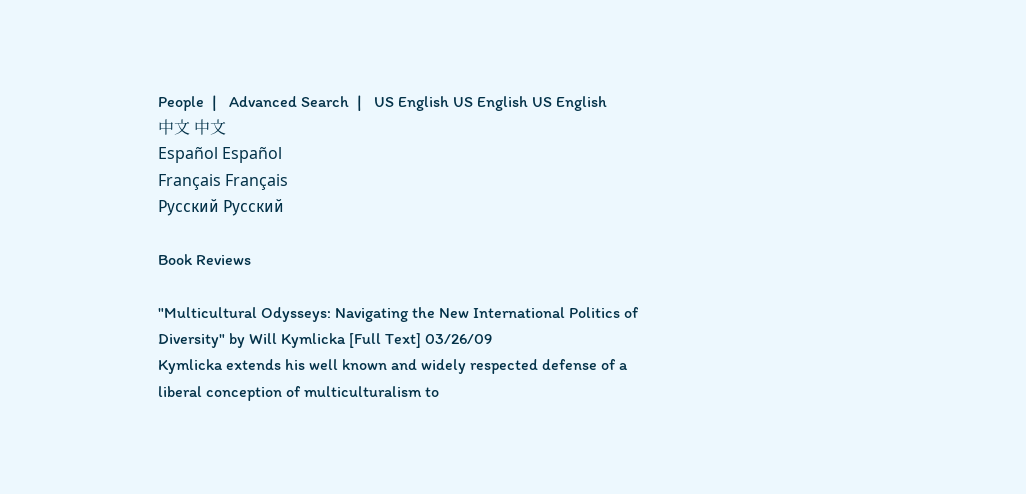People  |   Advanced Search  |   US English US English US English
中文 中文
Español Español
Français Français
Русский Русский

Book Reviews

"Multicultural Odysseys: Navigating the New International Politics of Diversity" by Will Kymlicka [Full Text] 03/26/09
Kymlicka extends his well known and widely respected defense of a liberal conception of multiculturalism to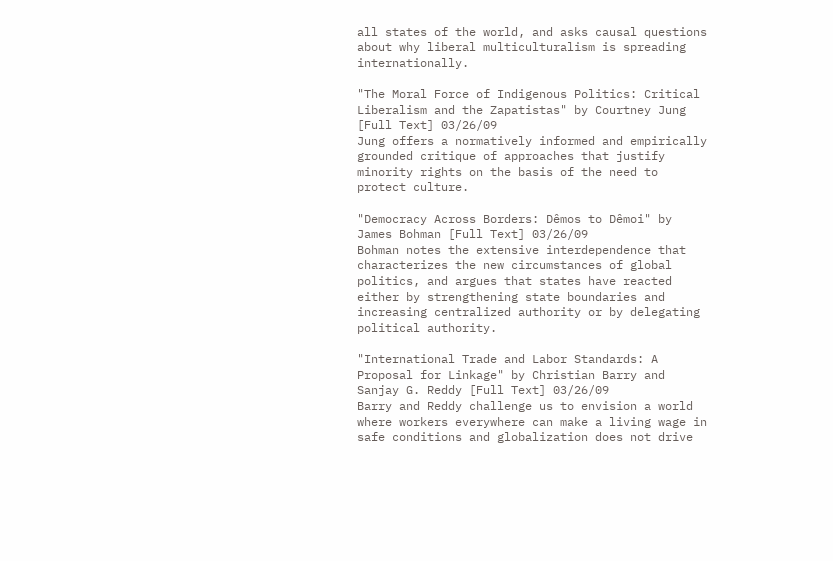all states of the world, and asks causal questions about why liberal multiculturalism is spreading internationally.

"The Moral Force of Indigenous Politics: Critical Liberalism and the Zapatistas" by Courtney Jung [Full Text] 03/26/09
Jung offers a normatively informed and empirically grounded critique of approaches that justify minority rights on the basis of the need to protect culture.

"Democracy Across Borders: Dêmos to Dêmoi" by James Bohman [Full Text] 03/26/09
Bohman notes the extensive interdependence that characterizes the new circumstances of global politics, and argues that states have reacted either by strengthening state boundaries and increasing centralized authority or by delegating political authority.

"International Trade and Labor Standards: A Proposal for Linkage" by Christian Barry and Sanjay G. Reddy [Full Text] 03/26/09
Barry and Reddy challenge us to envision a world where workers everywhere can make a living wage in safe conditions and globalization does not drive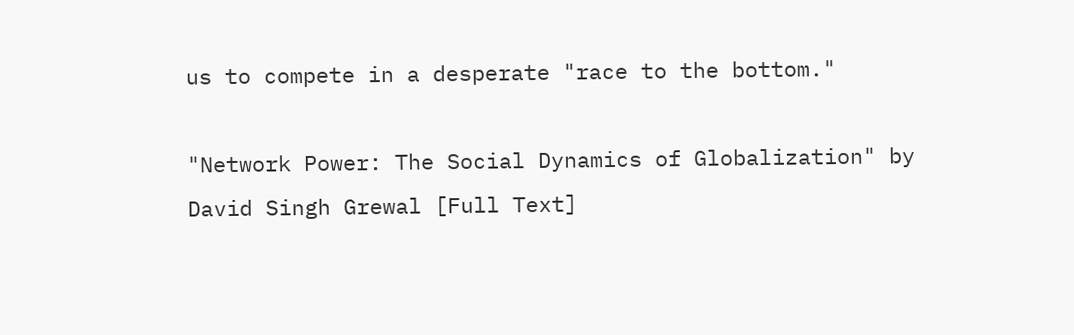us to compete in a desperate "race to the bottom."

"Network Power: The Social Dynamics of Globalization" by David Singh Grewal [Full Text]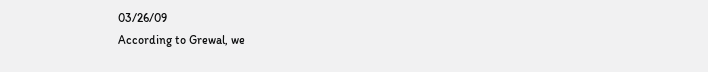03/26/09
According to Grewal, we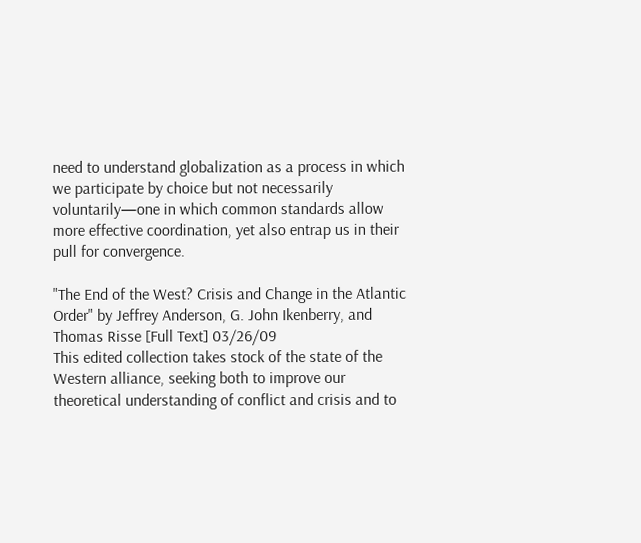need to understand globalization as a process in which we participate by choice but not necessarily voluntarily—one in which common standards allow more effective coordination, yet also entrap us in their pull for convergence.

"The End of the West? Crisis and Change in the Atlantic Order" by Jeffrey Anderson, G. John Ikenberry, and Thomas Risse [Full Text] 03/26/09
This edited collection takes stock of the state of the Western alliance, seeking both to improve our theoretical understanding of conflict and crisis and to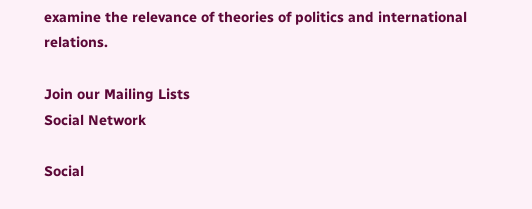examine the relevance of theories of politics and international relations.

Join our Mailing Lists
Social Network

Social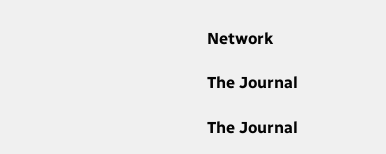Network

The Journal

The Journal